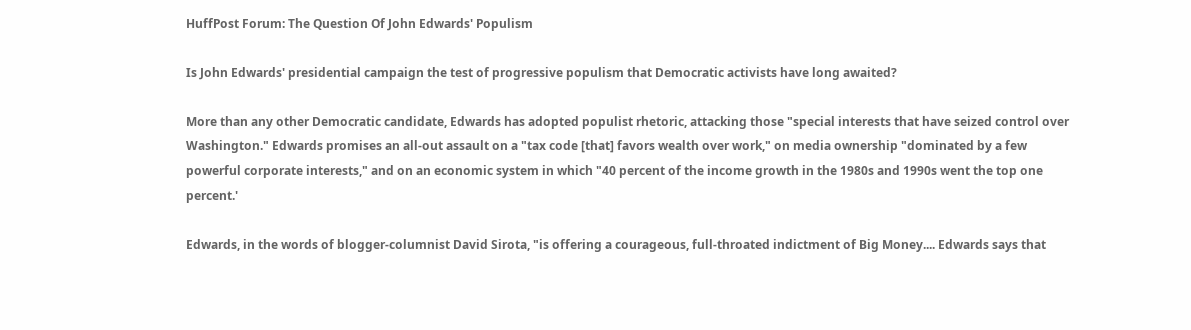HuffPost Forum: The Question Of John Edwards' Populism

Is John Edwards' presidential campaign the test of progressive populism that Democratic activists have long awaited?

More than any other Democratic candidate, Edwards has adopted populist rhetoric, attacking those "special interests that have seized control over Washington." Edwards promises an all-out assault on a "tax code [that] favors wealth over work," on media ownership "dominated by a few powerful corporate interests," and on an economic system in which "40 percent of the income growth in the 1980s and 1990s went the top one percent.'

Edwards, in the words of blogger-columnist David Sirota, "is offering a courageous, full-throated indictment of Big Money.... Edwards says that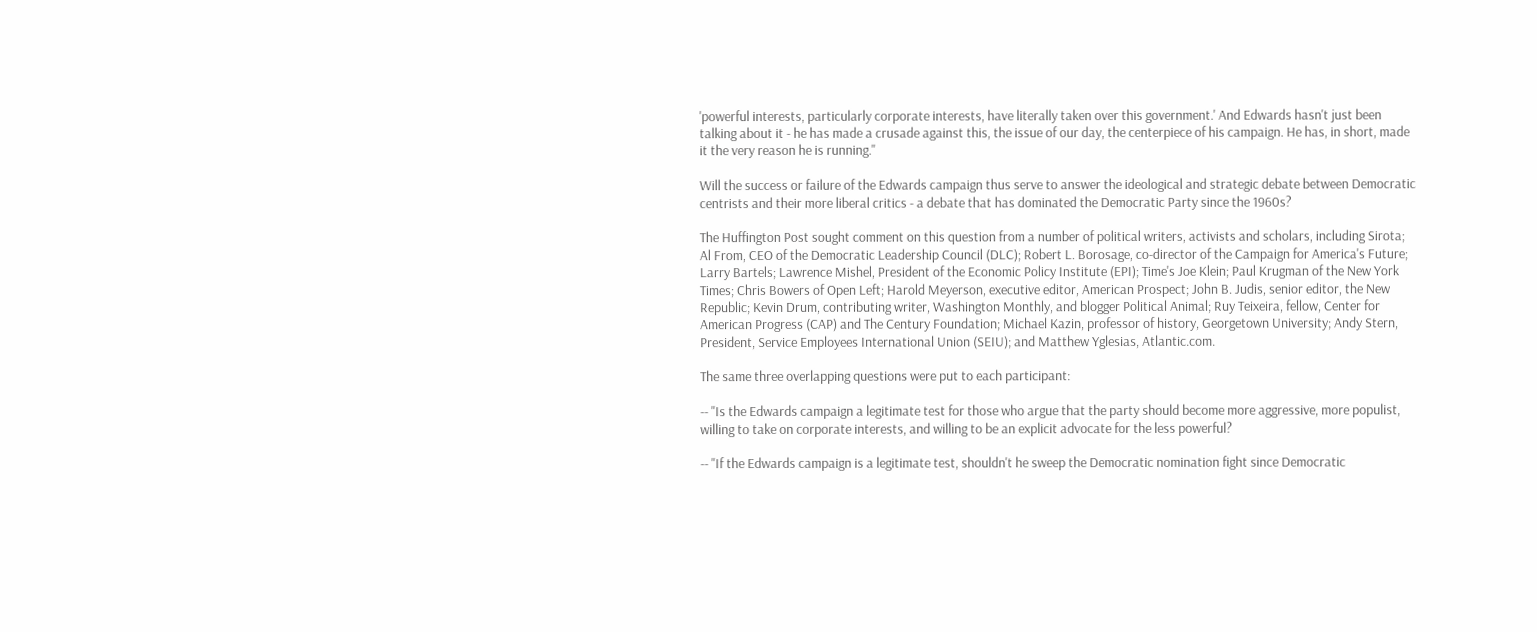'powerful interests, particularly corporate interests, have literally taken over this government.' And Edwards hasn't just been talking about it - he has made a crusade against this, the issue of our day, the centerpiece of his campaign. He has, in short, made it the very reason he is running."

Will the success or failure of the Edwards campaign thus serve to answer the ideological and strategic debate between Democratic centrists and their more liberal critics - a debate that has dominated the Democratic Party since the 1960s?

The Huffington Post sought comment on this question from a number of political writers, activists and scholars, including Sirota; Al From, CEO of the Democratic Leadership Council (DLC); Robert L. Borosage, co-director of the Campaign for America's Future; Larry Bartels; Lawrence Mishel, President of the Economic Policy Institute (EPI); Time's Joe Klein; Paul Krugman of the New York Times; Chris Bowers of Open Left; Harold Meyerson, executive editor, American Prospect; John B. Judis, senior editor, the New Republic; Kevin Drum, contributing writer, Washington Monthly, and blogger Political Animal; Ruy Teixeira, fellow, Center for American Progress (CAP) and The Century Foundation; Michael Kazin, professor of history, Georgetown University; Andy Stern, President, Service Employees International Union (SEIU); and Matthew Yglesias, Atlantic.com.

The same three overlapping questions were put to each participant:

-- "Is the Edwards campaign a legitimate test for those who argue that the party should become more aggressive, more populist, willing to take on corporate interests, and willing to be an explicit advocate for the less powerful?

-- "If the Edwards campaign is a legitimate test, shouldn't he sweep the Democratic nomination fight since Democratic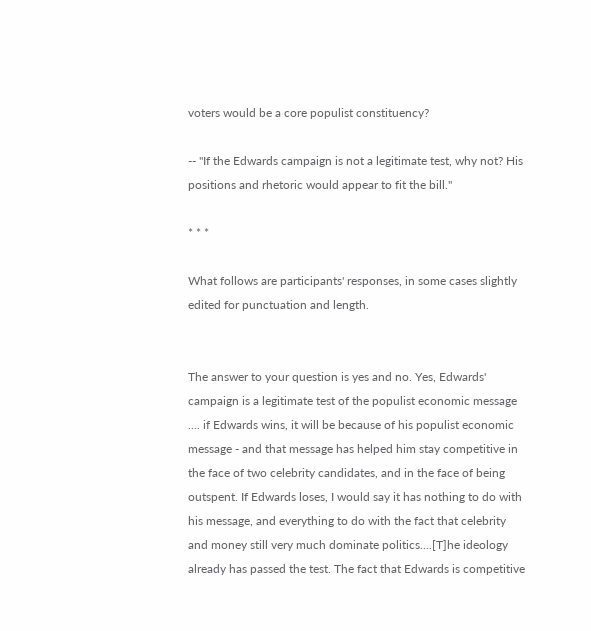voters would be a core populist constituency?

-- "If the Edwards campaign is not a legitimate test, why not? His positions and rhetoric would appear to fit the bill."

* * *

What follows are participants' responses, in some cases slightly edited for punctuation and length.


The answer to your question is yes and no. Yes, Edwards' campaign is a legitimate test of the populist economic message .... if Edwards wins, it will be because of his populist economic message - and that message has helped him stay competitive in the face of two celebrity candidates, and in the face of being outspent. If Edwards loses, I would say it has nothing to do with his message, and everything to do with the fact that celebrity and money still very much dominate politics....[T]he ideology already has passed the test. The fact that Edwards is competitive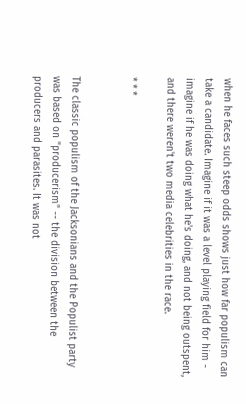when he faces such steep odds shows just how far populism can take a candidate. Imagine if it was a level playing field for him - imagine if he was doing what he's doing, and not being outspent, and there weren't two media celebrities in the race.

* * *


The classic populism of the Jacksonians and the Populist party was based on "producerism" -- the division between the producers and parasites. It was not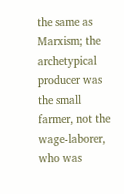the same as Marxism; the archetypical producer was the small farmer, not the wage-laborer, who was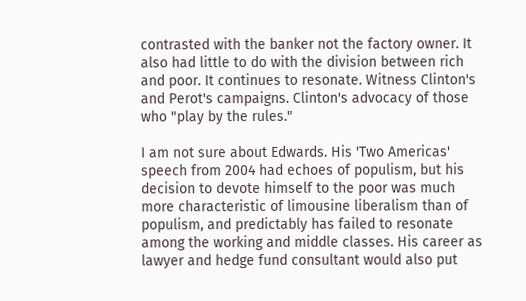contrasted with the banker not the factory owner. It also had little to do with the division between rich and poor. It continues to resonate. Witness Clinton's and Perot's campaigns. Clinton's advocacy of those who "play by the rules."

I am not sure about Edwards. His 'Two Americas' speech from 2004 had echoes of populism, but his decision to devote himself to the poor was much more characteristic of limousine liberalism than of populism, and predictably has failed to resonate among the working and middle classes. His career as lawyer and hedge fund consultant would also put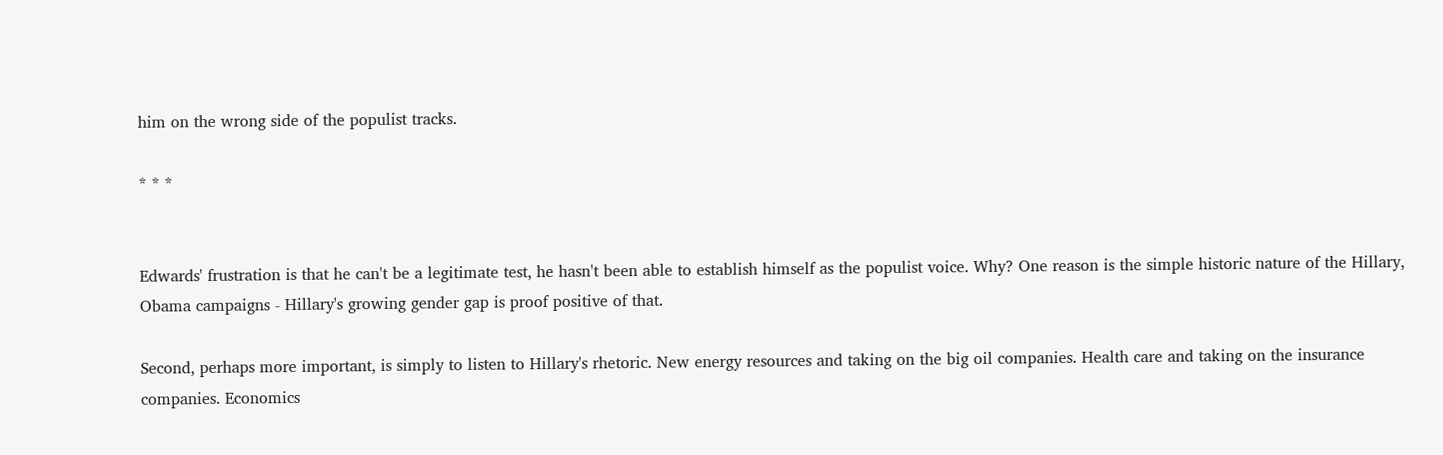him on the wrong side of the populist tracks.

* * *


Edwards' frustration is that he can't be a legitimate test, he hasn't been able to establish himself as the populist voice. Why? One reason is the simple historic nature of the Hillary, Obama campaigns - Hillary's growing gender gap is proof positive of that.

Second, perhaps more important, is simply to listen to Hillary's rhetoric. New energy resources and taking on the big oil companies. Health care and taking on the insurance companies. Economics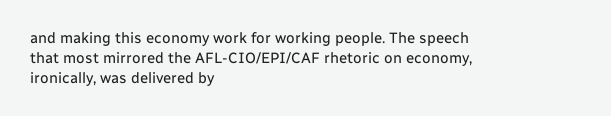and making this economy work for working people. The speech that most mirrored the AFL-CIO/EPI/CAF rhetoric on economy, ironically, was delivered by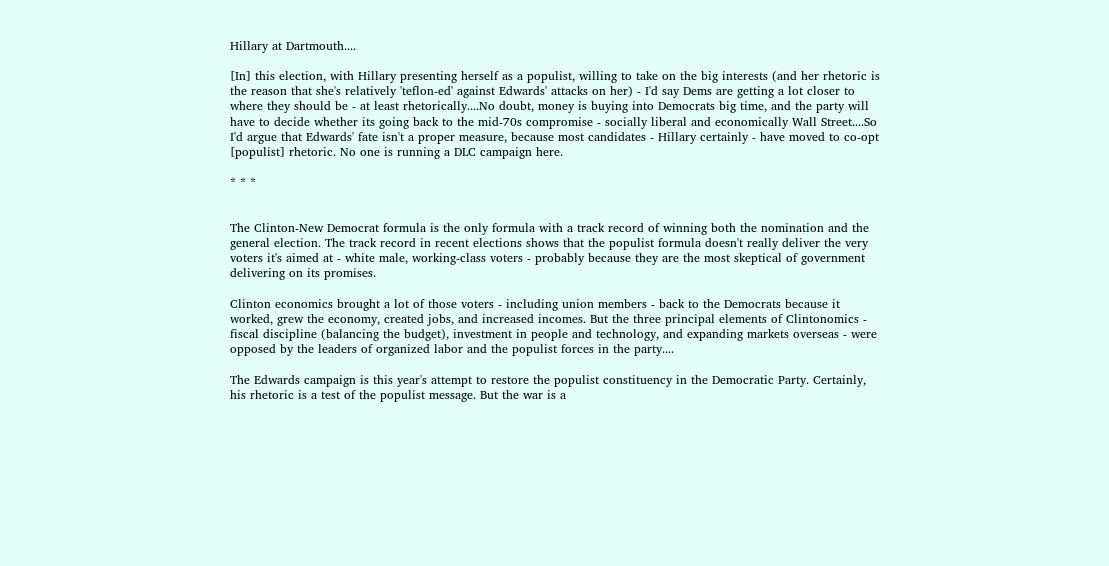Hillary at Dartmouth....

[In] this election, with Hillary presenting herself as a populist, willing to take on the big interests (and her rhetoric is the reason that she's relatively 'teflon-ed' against Edwards' attacks on her) - I'd say Dems are getting a lot closer to where they should be - at least rhetorically....No doubt, money is buying into Democrats big time, and the party will have to decide whether its going back to the mid-70s compromise - socially liberal and economically Wall Street....So I'd argue that Edwards' fate isn't a proper measure, because most candidates - Hillary certainly - have moved to co-opt [populist] rhetoric. No one is running a DLC campaign here.

* * *


The Clinton-New Democrat formula is the only formula with a track record of winning both the nomination and the general election. The track record in recent elections shows that the populist formula doesn't really deliver the very voters it's aimed at - white male, working-class voters - probably because they are the most skeptical of government delivering on its promises.

Clinton economics brought a lot of those voters - including union members - back to the Democrats because it worked, grew the economy, created jobs, and increased incomes. But the three principal elements of Clintonomics - fiscal discipline (balancing the budget), investment in people and technology, and expanding markets overseas - were opposed by the leaders of organized labor and the populist forces in the party....

The Edwards campaign is this year's attempt to restore the populist constituency in the Democratic Party. Certainly, his rhetoric is a test of the populist message. But the war is a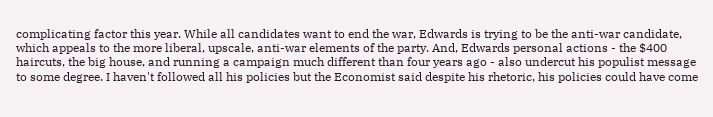complicating factor this year. While all candidates want to end the war, Edwards is trying to be the anti-war candidate, which appeals to the more liberal, upscale, anti-war elements of the party. And, Edwards personal actions - the $400 haircuts, the big house, and running a campaign much different than four years ago - also undercut his populist message to some degree. I haven't followed all his policies but the Economist said despite his rhetoric, his policies could have come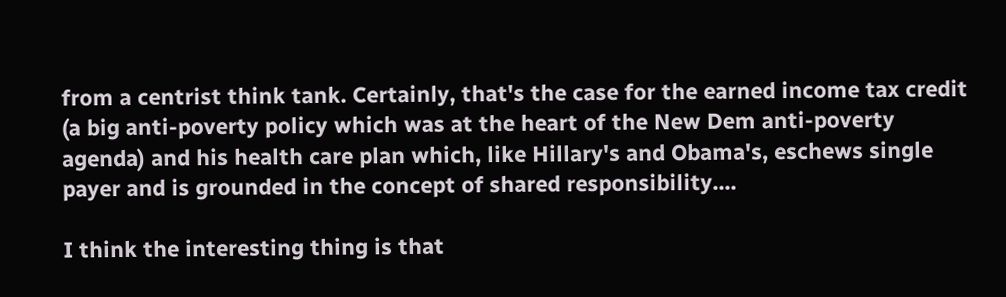from a centrist think tank. Certainly, that's the case for the earned income tax credit (a big anti-poverty policy which was at the heart of the New Dem anti-poverty agenda) and his health care plan which, like Hillary's and Obama's, eschews single payer and is grounded in the concept of shared responsibility....

I think the interesting thing is that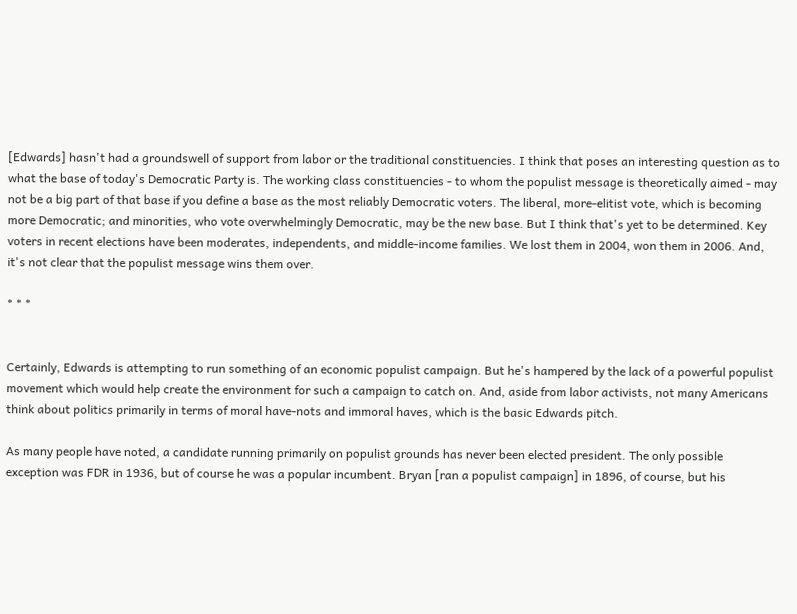[Edwards] hasn't had a groundswell of support from labor or the traditional constituencies. I think that poses an interesting question as to what the base of today's Democratic Party is. The working class constituencies - to whom the populist message is theoretically aimed - may not be a big part of that base if you define a base as the most reliably Democratic voters. The liberal, more-elitist vote, which is becoming more Democratic; and minorities, who vote overwhelmingly Democratic, may be the new base. But I think that's yet to be determined. Key voters in recent elections have been moderates, independents, and middle-income families. We lost them in 2004, won them in 2006. And, it's not clear that the populist message wins them over.

* * *


Certainly, Edwards is attempting to run something of an economic populist campaign. But he's hampered by the lack of a powerful populist movement which would help create the environment for such a campaign to catch on. And, aside from labor activists, not many Americans think about politics primarily in terms of moral have-nots and immoral haves, which is the basic Edwards pitch.

As many people have noted, a candidate running primarily on populist grounds has never been elected president. The only possible exception was FDR in 1936, but of course he was a popular incumbent. Bryan [ran a populist campaign] in 1896, of course, but his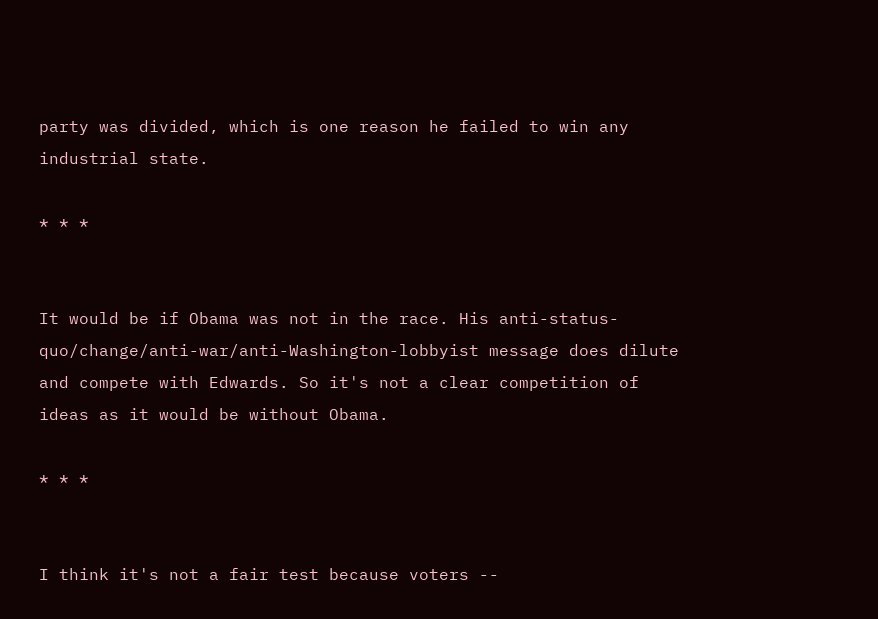party was divided, which is one reason he failed to win any industrial state.

* * *


It would be if Obama was not in the race. His anti-status-quo/change/anti-war/anti-Washington-lobbyist message does dilute and compete with Edwards. So it's not a clear competition of ideas as it would be without Obama.

* * *


I think it's not a fair test because voters --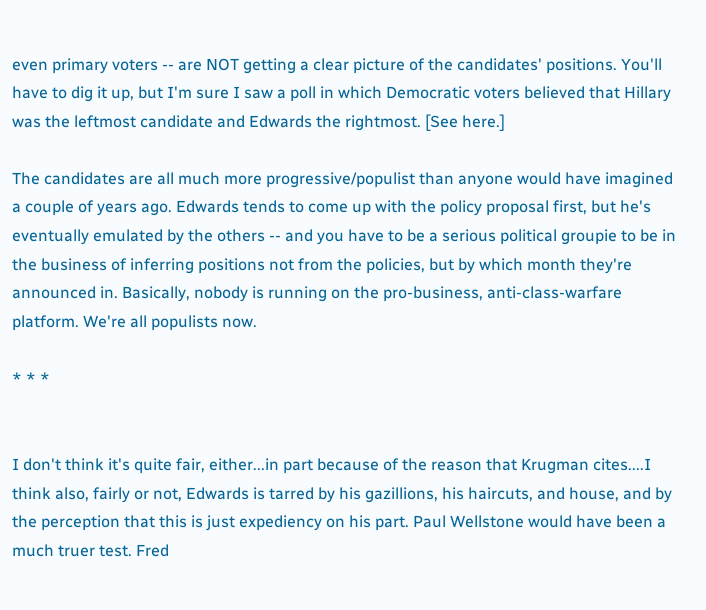even primary voters -- are NOT getting a clear picture of the candidates' positions. You'll have to dig it up, but I'm sure I saw a poll in which Democratic voters believed that Hillary was the leftmost candidate and Edwards the rightmost. [See here.]

The candidates are all much more progressive/populist than anyone would have imagined a couple of years ago. Edwards tends to come up with the policy proposal first, but he's eventually emulated by the others -- and you have to be a serious political groupie to be in the business of inferring positions not from the policies, but by which month they're announced in. Basically, nobody is running on the pro-business, anti-class-warfare platform. We're all populists now.

* * *


I don't think it's quite fair, either...in part because of the reason that Krugman cites....I think also, fairly or not, Edwards is tarred by his gazillions, his haircuts, and house, and by the perception that this is just expediency on his part. Paul Wellstone would have been a much truer test. Fred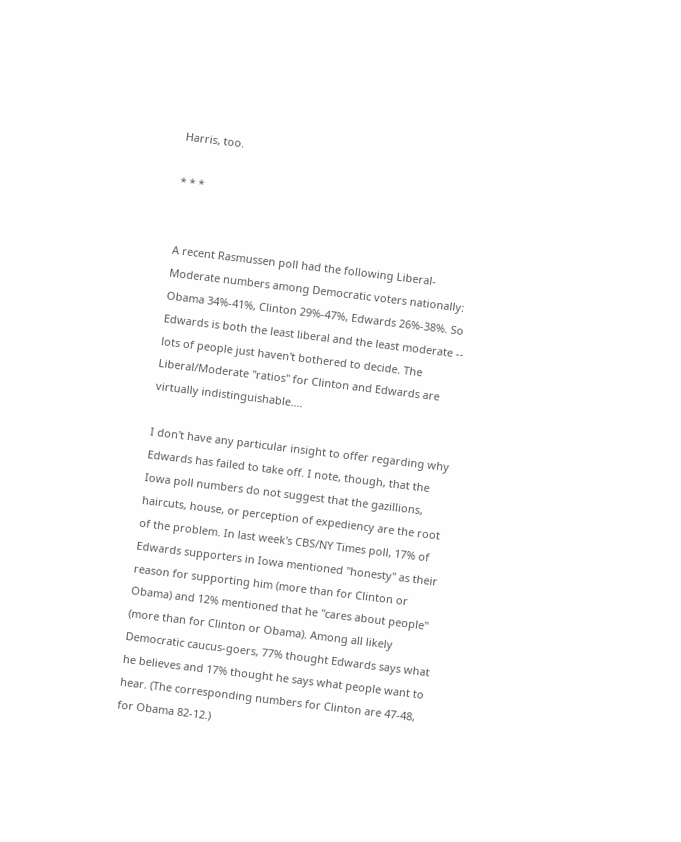Harris, too.

* * *


A recent Rasmussen poll had the following Liberal-Moderate numbers among Democratic voters nationally: Obama 34%-41%, Clinton 29%-47%, Edwards 26%-38%. So Edwards is both the least liberal and the least moderate -- lots of people just haven't bothered to decide. The Liberal/Moderate "ratios" for Clinton and Edwards are virtually indistinguishable....

I don't have any particular insight to offer regarding why Edwards has failed to take off. I note, though, that the Iowa poll numbers do not suggest that the gazillions, haircuts, house, or perception of expediency are the root of the problem. In last week's CBS/NY Times poll, 17% of Edwards supporters in Iowa mentioned "honesty" as their reason for supporting him (more than for Clinton or Obama) and 12% mentioned that he "cares about people" (more than for Clinton or Obama). Among all likely Democratic caucus-goers, 77% thought Edwards says what he believes and 17% thought he says what people want to hear. (The corresponding numbers for Clinton are 47-48, for Obama 82-12.)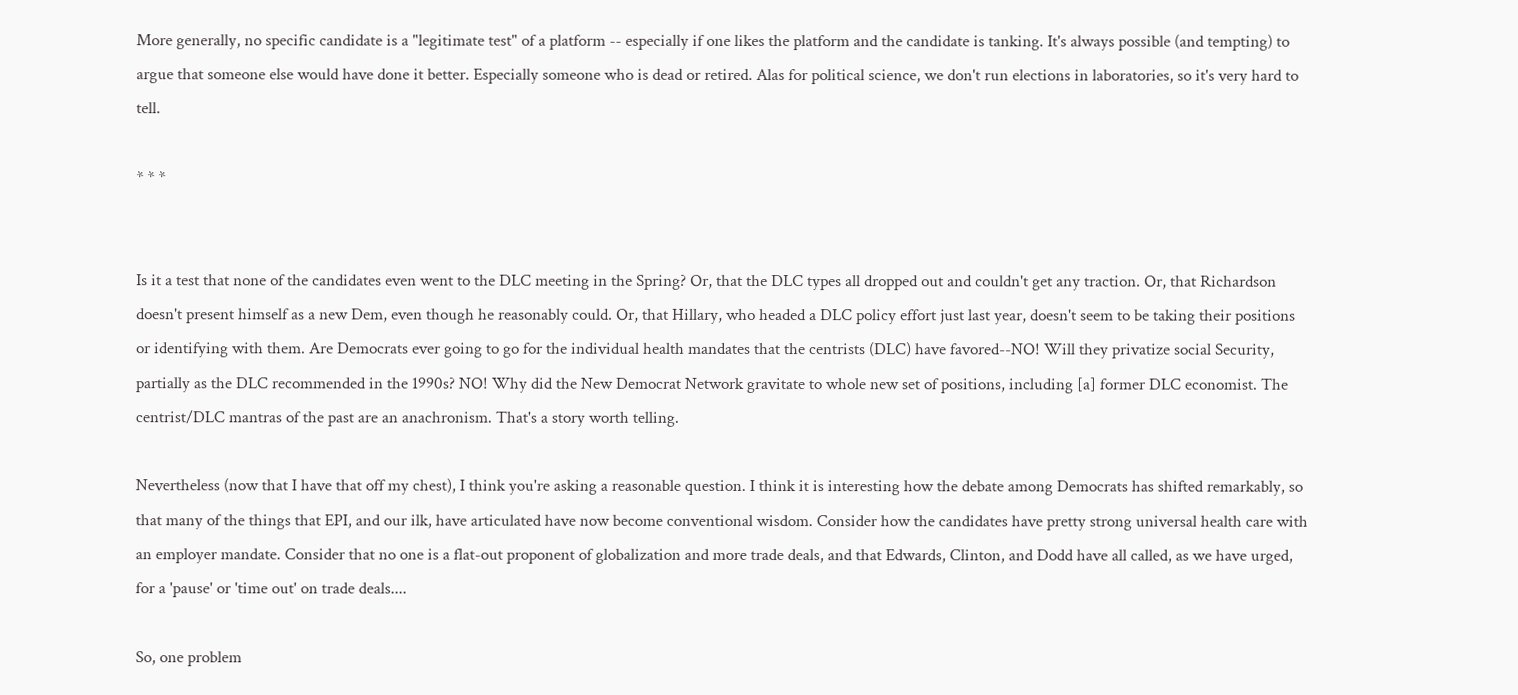More generally, no specific candidate is a "legitimate test" of a platform -- especially if one likes the platform and the candidate is tanking. It's always possible (and tempting) to argue that someone else would have done it better. Especially someone who is dead or retired. Alas for political science, we don't run elections in laboratories, so it's very hard to tell.

* * *


Is it a test that none of the candidates even went to the DLC meeting in the Spring? Or, that the DLC types all dropped out and couldn't get any traction. Or, that Richardson doesn't present himself as a new Dem, even though he reasonably could. Or, that Hillary, who headed a DLC policy effort just last year, doesn't seem to be taking their positions or identifying with them. Are Democrats ever going to go for the individual health mandates that the centrists (DLC) have favored--NO! Will they privatize social Security, partially as the DLC recommended in the 1990s? NO! Why did the New Democrat Network gravitate to whole new set of positions, including [a] former DLC economist. The centrist/DLC mantras of the past are an anachronism. That's a story worth telling.

Nevertheless (now that I have that off my chest), I think you're asking a reasonable question. I think it is interesting how the debate among Democrats has shifted remarkably, so that many of the things that EPI, and our ilk, have articulated have now become conventional wisdom. Consider how the candidates have pretty strong universal health care with an employer mandate. Consider that no one is a flat-out proponent of globalization and more trade deals, and that Edwards, Clinton, and Dodd have all called, as we have urged, for a 'pause' or 'time out' on trade deals....

So, one problem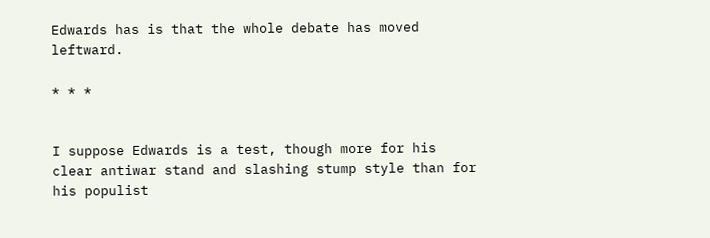Edwards has is that the whole debate has moved leftward.

* * *


I suppose Edwards is a test, though more for his clear antiwar stand and slashing stump style than for his populist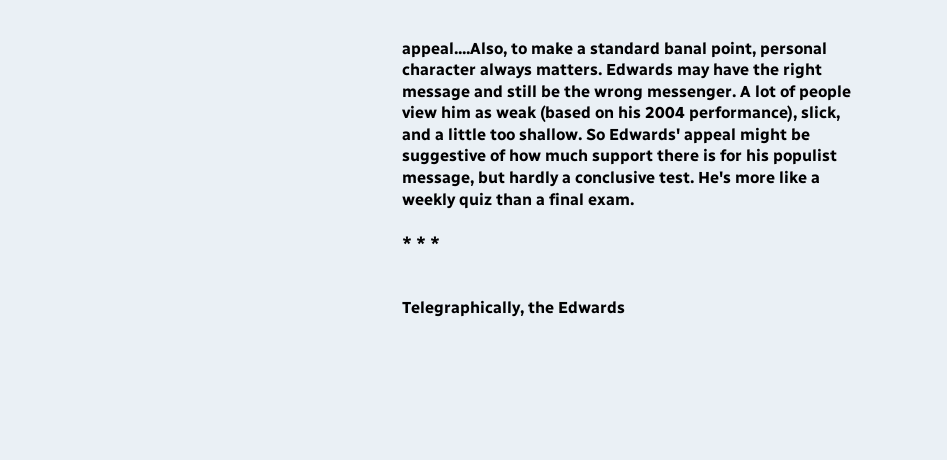appeal....Also, to make a standard banal point, personal character always matters. Edwards may have the right message and still be the wrong messenger. A lot of people view him as weak (based on his 2004 performance), slick, and a little too shallow. So Edwards' appeal might be suggestive of how much support there is for his populist message, but hardly a conclusive test. He's more like a weekly quiz than a final exam.

* * *


Telegraphically, the Edwards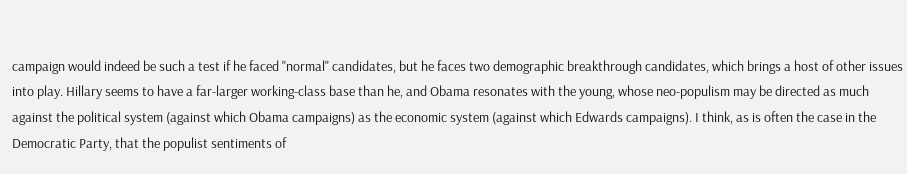campaign would indeed be such a test if he faced "normal" candidates, but he faces two demographic breakthrough candidates, which brings a host of other issues into play. Hillary seems to have a far-larger working-class base than he, and Obama resonates with the young, whose neo-populism may be directed as much against the political system (against which Obama campaigns) as the economic system (against which Edwards campaigns). I think, as is often the case in the Democratic Party, that the populist sentiments of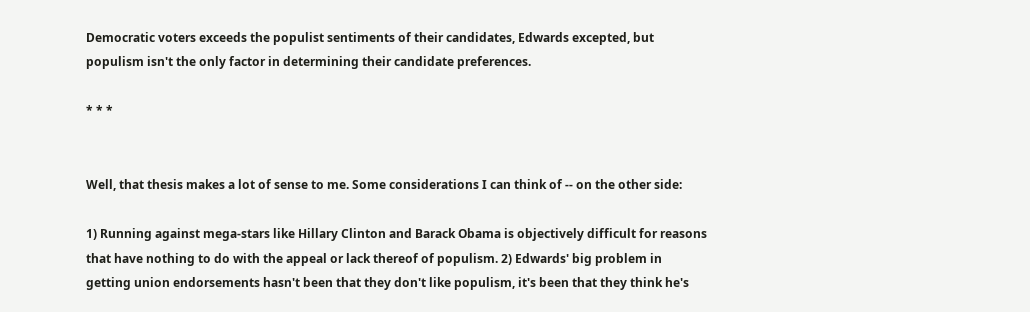Democratic voters exceeds the populist sentiments of their candidates, Edwards excepted, but populism isn't the only factor in determining their candidate preferences.

* * *


Well, that thesis makes a lot of sense to me. Some considerations I can think of -- on the other side:

1) Running against mega-stars like Hillary Clinton and Barack Obama is objectively difficult for reasons that have nothing to do with the appeal or lack thereof of populism. 2) Edwards' big problem in getting union endorsements hasn't been that they don't like populism, it's been that they think he's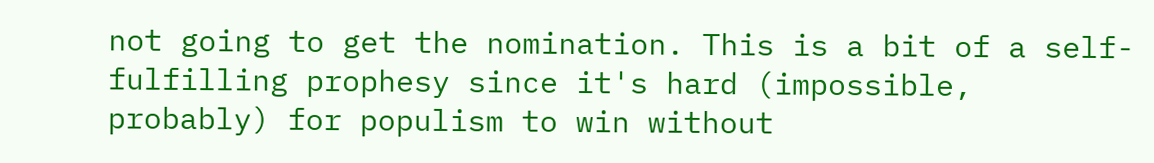not going to get the nomination. This is a bit of a self-fulfilling prophesy since it's hard (impossible, probably) for populism to win without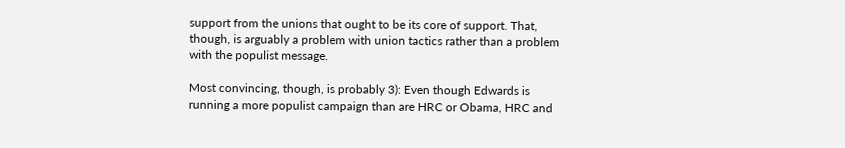support from the unions that ought to be its core of support. That, though, is arguably a problem with union tactics rather than a problem with the populist message.

Most convincing, though, is probably 3): Even though Edwards is running a more populist campaign than are HRC or Obama, HRC and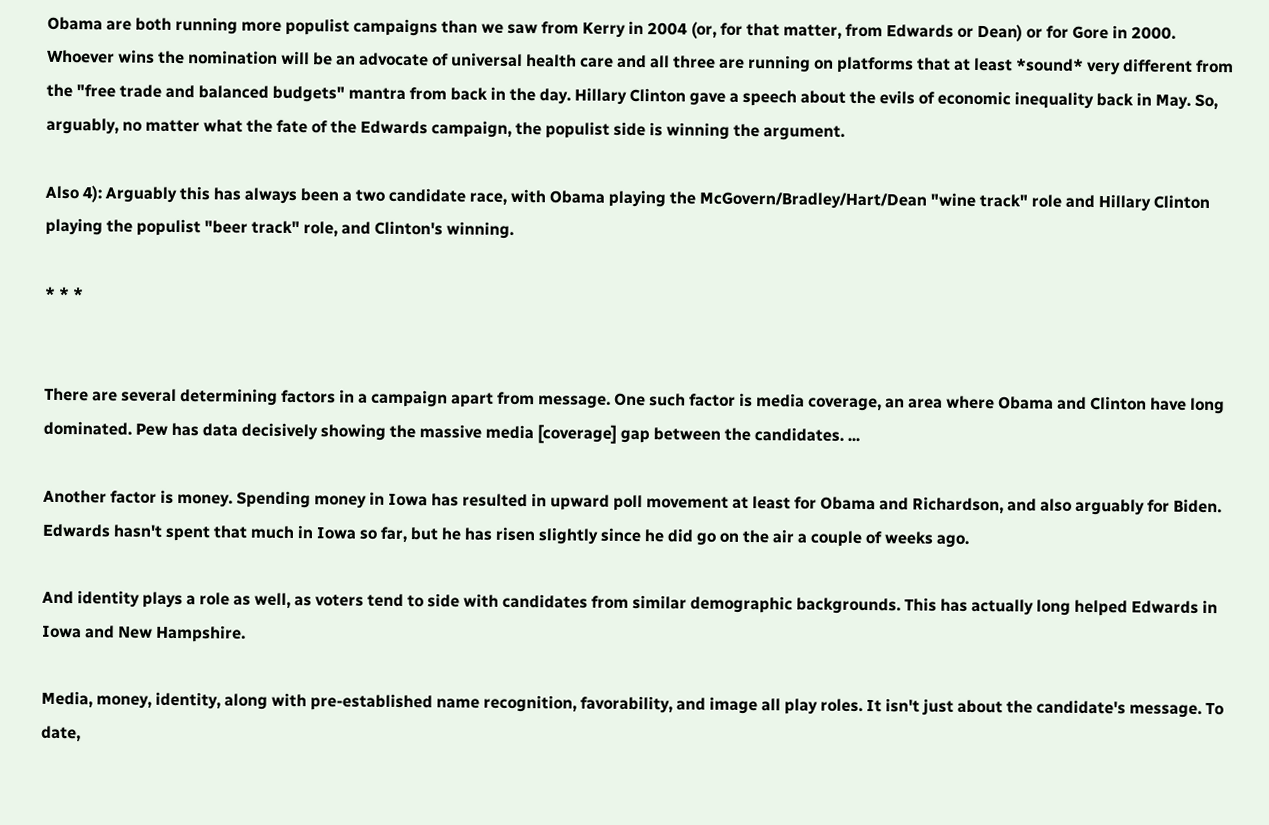Obama are both running more populist campaigns than we saw from Kerry in 2004 (or, for that matter, from Edwards or Dean) or for Gore in 2000. Whoever wins the nomination will be an advocate of universal health care and all three are running on platforms that at least *sound* very different from the "free trade and balanced budgets" mantra from back in the day. Hillary Clinton gave a speech about the evils of economic inequality back in May. So, arguably, no matter what the fate of the Edwards campaign, the populist side is winning the argument.

Also 4): Arguably this has always been a two candidate race, with Obama playing the McGovern/Bradley/Hart/Dean "wine track" role and Hillary Clinton playing the populist "beer track" role, and Clinton's winning.

* * *


There are several determining factors in a campaign apart from message. One such factor is media coverage, an area where Obama and Clinton have long dominated. Pew has data decisively showing the massive media [coverage] gap between the candidates. ...

Another factor is money. Spending money in Iowa has resulted in upward poll movement at least for Obama and Richardson, and also arguably for Biden. Edwards hasn't spent that much in Iowa so far, but he has risen slightly since he did go on the air a couple of weeks ago.

And identity plays a role as well, as voters tend to side with candidates from similar demographic backgrounds. This has actually long helped Edwards in Iowa and New Hampshire.

Media, money, identity, along with pre-established name recognition, favorability, and image all play roles. It isn't just about the candidate's message. To date,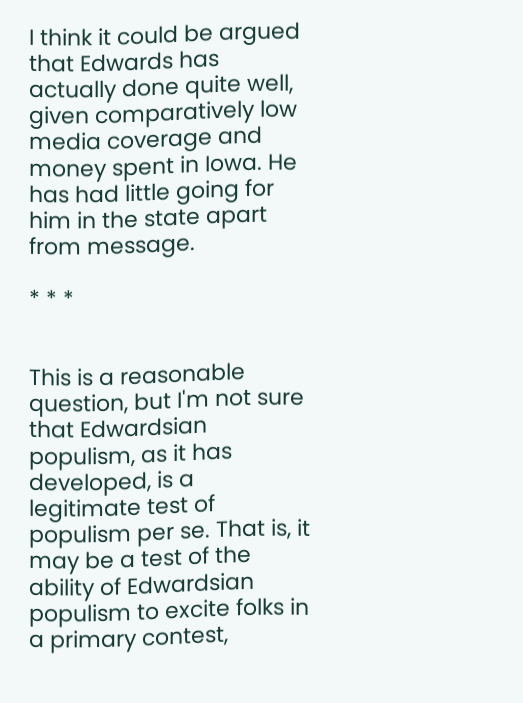I think it could be argued that Edwards has actually done quite well, given comparatively low media coverage and money spent in Iowa. He has had little going for him in the state apart from message.

* * *


This is a reasonable question, but I'm not sure that Edwardsian populism, as it has developed, is a legitimate test of populism per se. That is, it may be a test of the ability of Edwardsian populism to excite folks in a primary contest,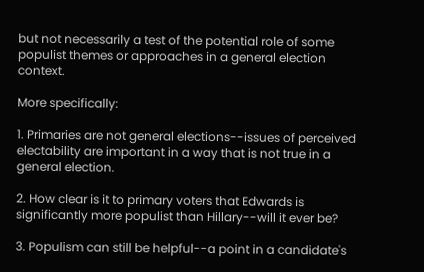but not necessarily a test of the potential role of some populist themes or approaches in a general election context.

More specifically:

1. Primaries are not general elections--issues of perceived electability are important in a way that is not true in a general election.

2. How clear is it to primary voters that Edwards is significantly more populist than Hillary--will it ever be?

3. Populism can still be helpful--a point in a candidate's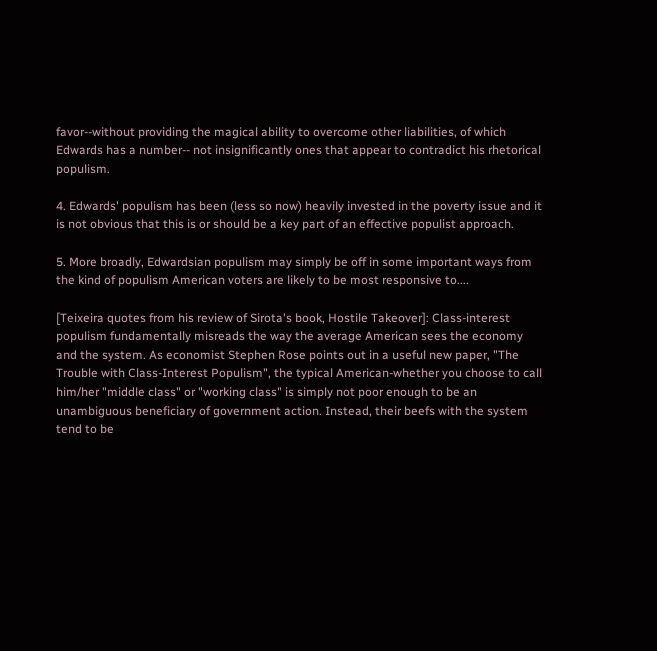favor--without providing the magical ability to overcome other liabilities, of which Edwards has a number-- not insignificantly ones that appear to contradict his rhetorical populism.

4. Edwards' populism has been (less so now) heavily invested in the poverty issue and it is not obvious that this is or should be a key part of an effective populist approach.

5. More broadly, Edwardsian populism may simply be off in some important ways from the kind of populism American voters are likely to be most responsive to....

[Teixeira quotes from his review of Sirota's book, Hostile Takeover]: Class-interest populism fundamentally misreads the way the average American sees the economy and the system. As economist Stephen Rose points out in a useful new paper, "The Trouble with Class-Interest Populism", the typical American-whether you choose to call him/her "middle class" or "working class" is simply not poor enough to be an unambiguous beneficiary of government action. Instead, their beefs with the system tend to be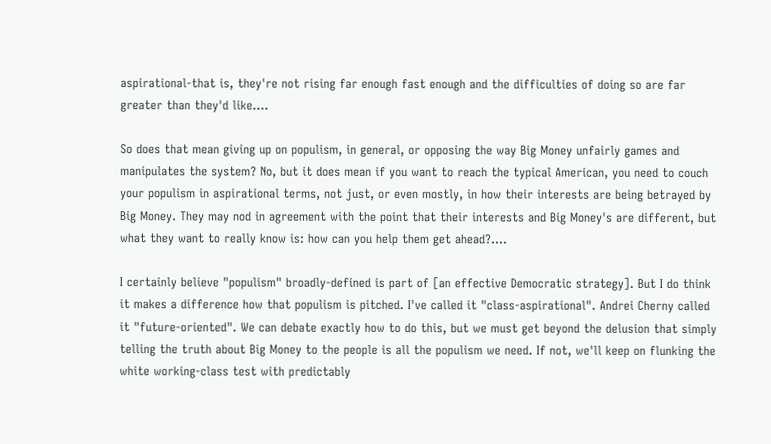aspirational-that is, they're not rising far enough fast enough and the difficulties of doing so are far greater than they'd like....

So does that mean giving up on populism, in general, or opposing the way Big Money unfairly games and manipulates the system? No, but it does mean if you want to reach the typical American, you need to couch your populism in aspirational terms, not just, or even mostly, in how their interests are being betrayed by Big Money. They may nod in agreement with the point that their interests and Big Money's are different, but what they want to really know is: how can you help them get ahead?....

I certainly believe "populism" broadly-defined is part of [an effective Democratic strategy]. But I do think it makes a difference how that populism is pitched. I've called it "class-aspirational". Andrei Cherny called it "future-oriented". We can debate exactly how to do this, but we must get beyond the delusion that simply telling the truth about Big Money to the people is all the populism we need. If not, we'll keep on flunking the white working-class test with predictably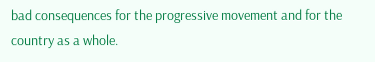bad consequences for the progressive movement and for the country as a whole.